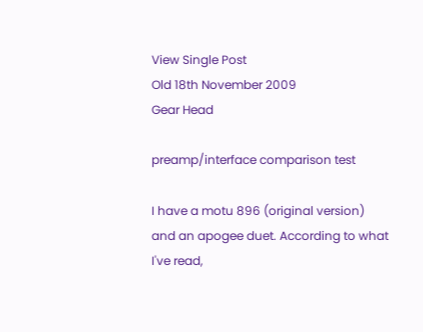View Single Post
Old 18th November 2009
Gear Head

preamp/interface comparison test

I have a motu 896 (original version) and an apogee duet. According to what I've read,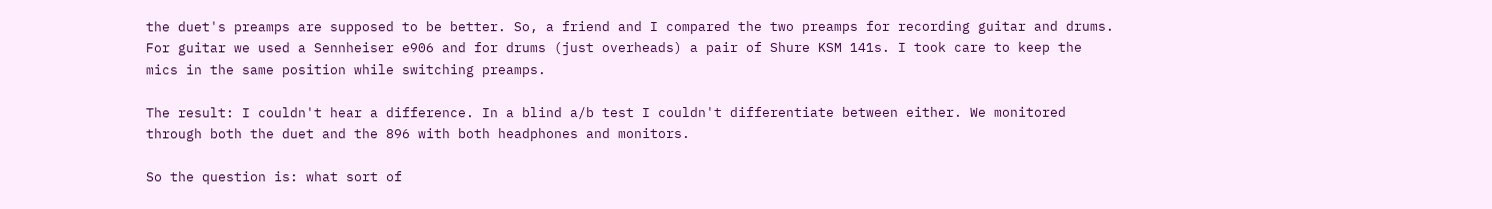the duet's preamps are supposed to be better. So, a friend and I compared the two preamps for recording guitar and drums. For guitar we used a Sennheiser e906 and for drums (just overheads) a pair of Shure KSM 141s. I took care to keep the mics in the same position while switching preamps.

The result: I couldn't hear a difference. In a blind a/b test I couldn't differentiate between either. We monitored through both the duet and the 896 with both headphones and monitors.

So the question is: what sort of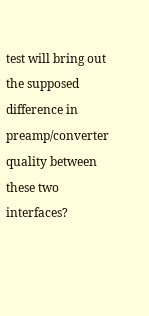test will bring out the supposed difference in preamp/converter quality between these two interfaces?